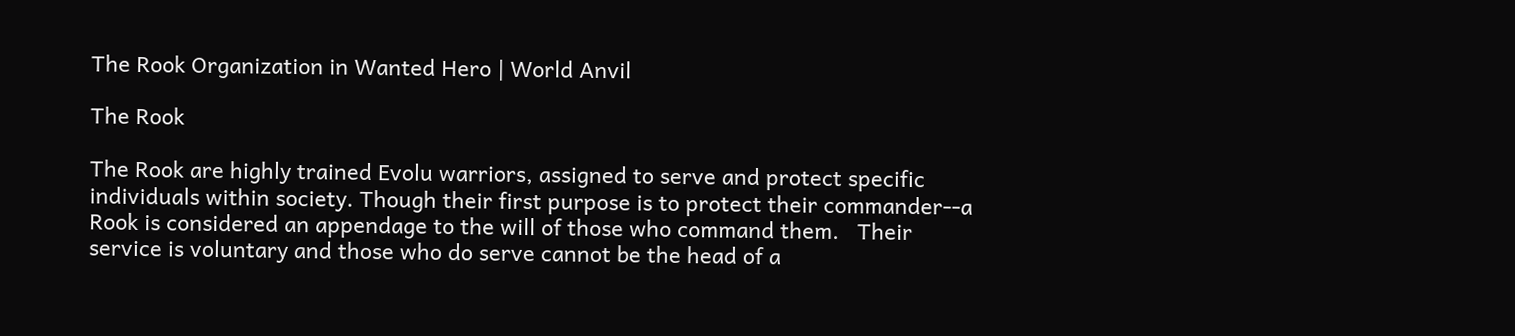The Rook Organization in Wanted Hero | World Anvil

The Rook

The Rook are highly trained Evolu warriors, assigned to serve and protect specific individuals within society. Though their first purpose is to protect their commander--a Rook is considered an appendage to the will of those who command them.   Their service is voluntary and those who do serve cannot be the head of a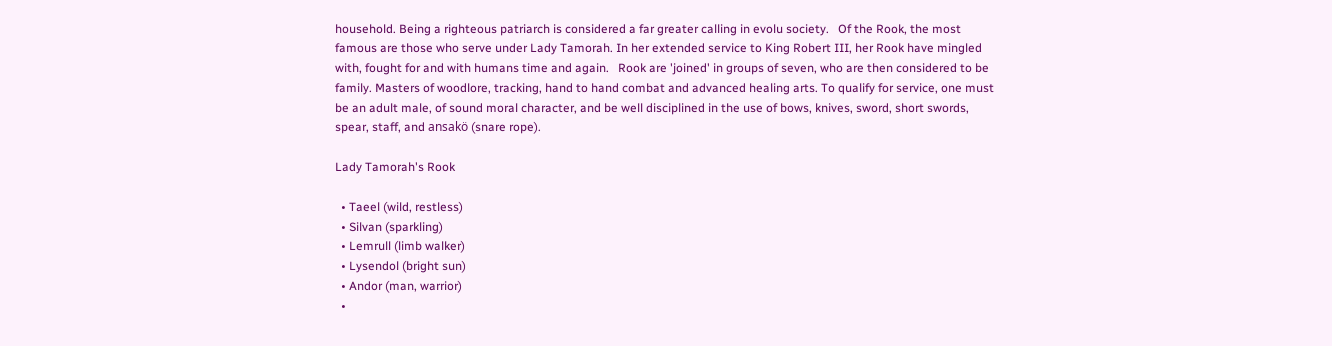household. Being a righteous patriarch is considered a far greater calling in evolu society.   Of the Rook, the most famous are those who serve under Lady Tamorah. In her extended service to King Robert III, her Rook have mingled with, fought for and with humans time and again.   Rook are 'joined' in groups of seven, who are then considered to be family. Masters of woodlore, tracking, hand to hand combat and advanced healing arts. To qualify for service, one must be an adult male, of sound moral character, and be well disciplined in the use of bows, knives, sword, short swords, spear, staff, and ansakö (snare rope).

Lady Tamorah's Rook

  • Taeel (wild, restless)
  • Silvan (sparkling)
  • Lemrull (limb walker)
  • Lysendol (bright sun)
  • Andor (man, warrior)
  •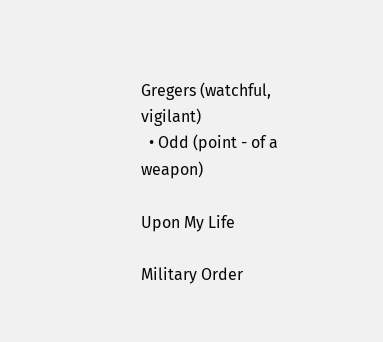Gregers (watchful, vigilant)
  • Odd (point - of a weapon)

Upon My Life

Military Order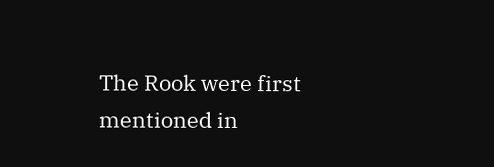The Rook were first mentioned in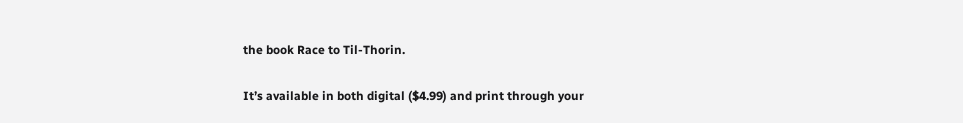the book Race to Til-Thorin.

It’s available in both digital ($4.99) and print through your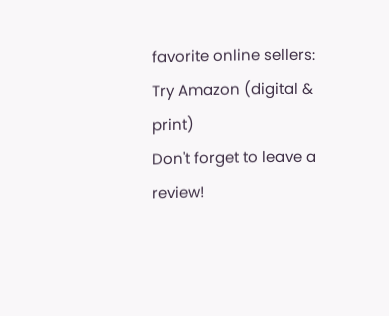favorite online sellers:
Try Amazon (digital & print)
Don't forget to leave a review!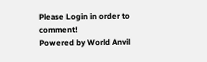Please Login in order to comment!
Powered by World Anvil